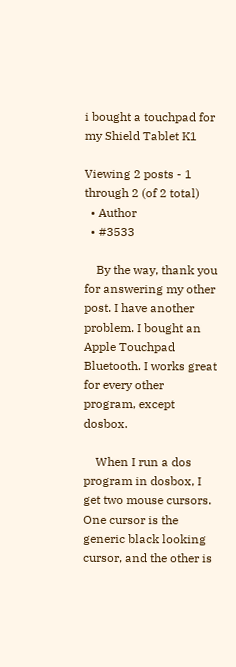i bought a touchpad for my Shield Tablet K1

Viewing 2 posts - 1 through 2 (of 2 total)
  • Author
  • #3533

    By the way, thank you for answering my other post. I have another problem. I bought an Apple Touchpad Bluetooth. I works great for every other program, except dosbox.

    When I run a dos program in dosbox, I get two mouse cursors. One cursor is the generic black looking cursor, and the other is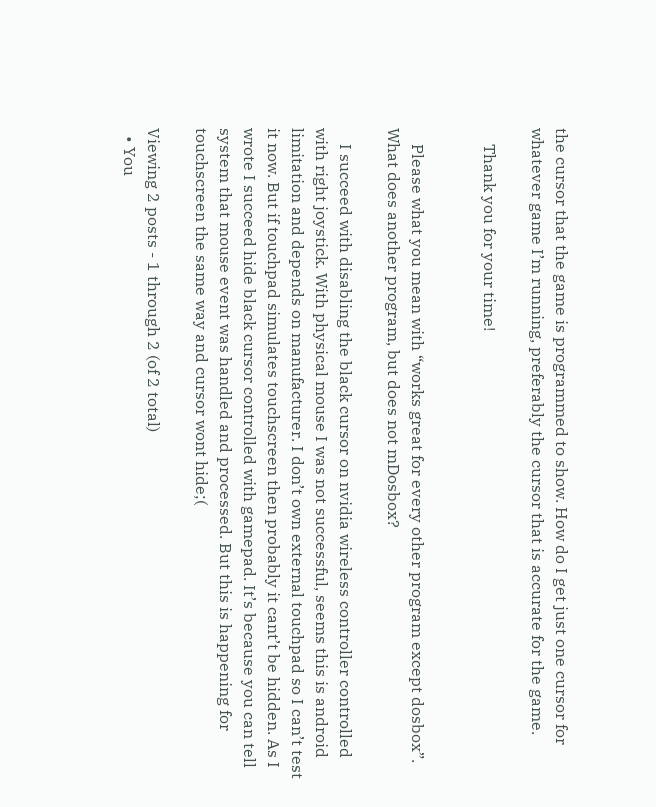the cursor that the game is programmed to show. How do I get just one cursor for whatever game I’m running, preferably the cursor that is accurate for the game.

    Thank you for your time!


    Please what you mean with “works great for every other program except dosbox”. What does another program, but does not mDosbox?

    I succeed with disabling the black cursor on nvidia wireless controller controlled with right joystick. With physical mouse I was not successful, seems this is android limitation and depends on manufacturer. I don’t own external touchpad so I can’t test it now. But if touchpad simulates touchscreen then probably it cant’t be hidden. As I wrote I succeed hide black cursor controlled with gamepad. It’s because you can tell system that mouse event was handled and processed. But this is happening for touchscreen the same way and cursor wont hide;(

Viewing 2 posts - 1 through 2 (of 2 total)
  • You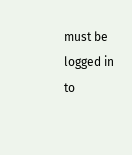must be logged in to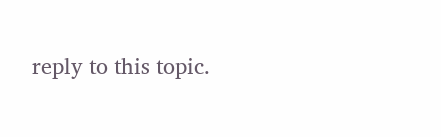reply to this topic.